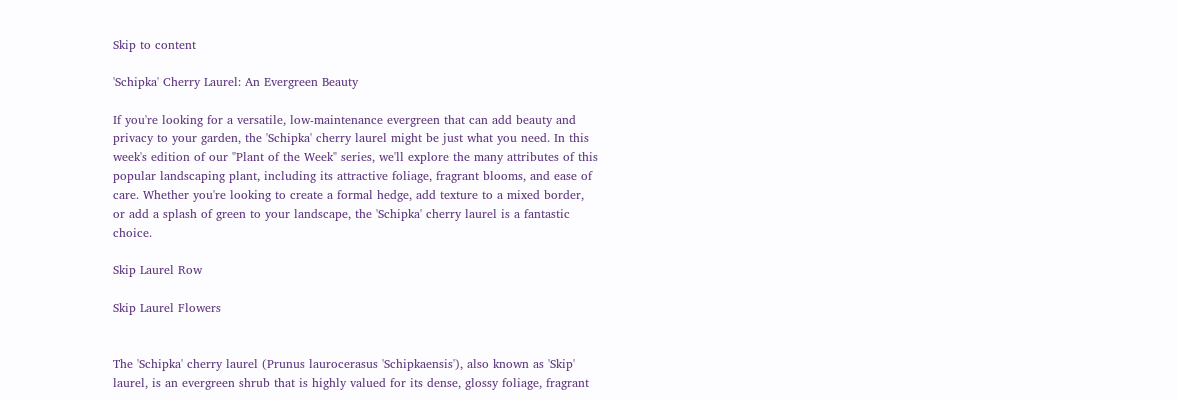Skip to content

'Schipka' Cherry Laurel: An Evergreen Beauty

If you're looking for a versatile, low-maintenance evergreen that can add beauty and privacy to your garden, the 'Schipka' cherry laurel might be just what you need. In this week's edition of our "Plant of the Week" series, we'll explore the many attributes of this popular landscaping plant, including its attractive foliage, fragrant blooms, and ease of care. Whether you're looking to create a formal hedge, add texture to a mixed border, or add a splash of green to your landscape, the 'Schipka' cherry laurel is a fantastic choice.

Skip Laurel Row

Skip Laurel Flowers


The 'Schipka' cherry laurel (Prunus laurocerasus 'Schipkaensis'), also known as 'Skip' laurel, is an evergreen shrub that is highly valued for its dense, glossy foliage, fragrant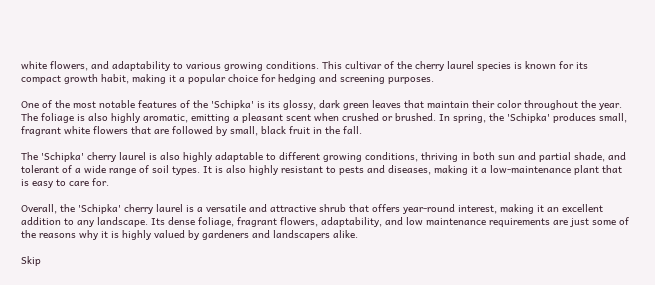white flowers, and adaptability to various growing conditions. This cultivar of the cherry laurel species is known for its compact growth habit, making it a popular choice for hedging and screening purposes.

One of the most notable features of the 'Schipka' is its glossy, dark green leaves that maintain their color throughout the year. The foliage is also highly aromatic, emitting a pleasant scent when crushed or brushed. In spring, the 'Schipka' produces small, fragrant white flowers that are followed by small, black fruit in the fall.

The 'Schipka' cherry laurel is also highly adaptable to different growing conditions, thriving in both sun and partial shade, and tolerant of a wide range of soil types. It is also highly resistant to pests and diseases, making it a low-maintenance plant that is easy to care for.

Overall, the 'Schipka' cherry laurel is a versatile and attractive shrub that offers year-round interest, making it an excellent addition to any landscape. Its dense foliage, fragrant flowers, adaptability, and low maintenance requirements are just some of the reasons why it is highly valued by gardeners and landscapers alike.

Skip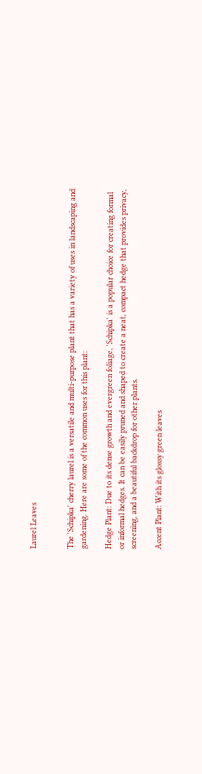Laurel Leaves


The 'Schipka' cherry laurel is a versatile and multi-purpose plant that has a variety of uses in landscaping and gardening. Here are some of the common uses for this plant:

Hedge Plant: Due to its dense growth and evergreen foliage, 'Schipka' is a popular choice for creating formal or informal hedges. It can be easily pruned and shaped to create a neat, compact hedge that provides privacy, screening, and a beautiful backdrop for other plants.

Accent Plant: With its glossy green leaves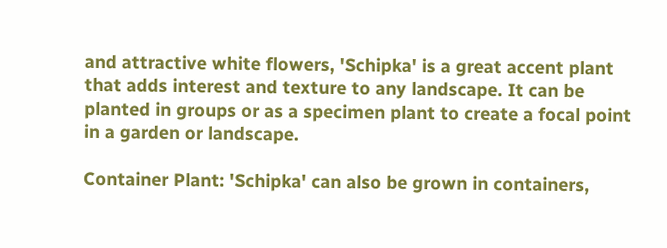and attractive white flowers, 'Schipka' is a great accent plant that adds interest and texture to any landscape. It can be planted in groups or as a specimen plant to create a focal point in a garden or landscape.

Container Plant: 'Schipka' can also be grown in containers,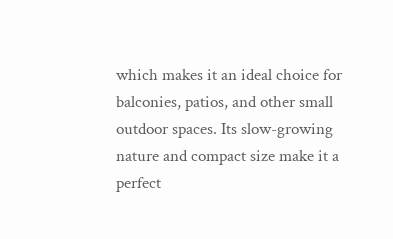which makes it an ideal choice for balconies, patios, and other small outdoor spaces. Its slow-growing nature and compact size make it a perfect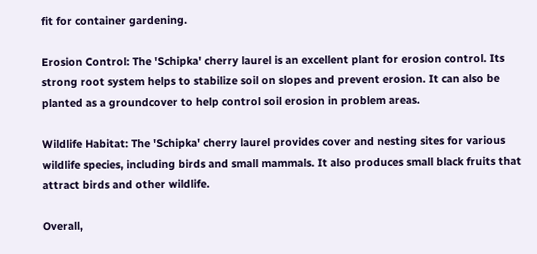fit for container gardening.

Erosion Control: The 'Schipka' cherry laurel is an excellent plant for erosion control. Its strong root system helps to stabilize soil on slopes and prevent erosion. It can also be planted as a groundcover to help control soil erosion in problem areas.

Wildlife Habitat: The 'Schipka' cherry laurel provides cover and nesting sites for various wildlife species, including birds and small mammals. It also produces small black fruits that attract birds and other wildlife.

Overall,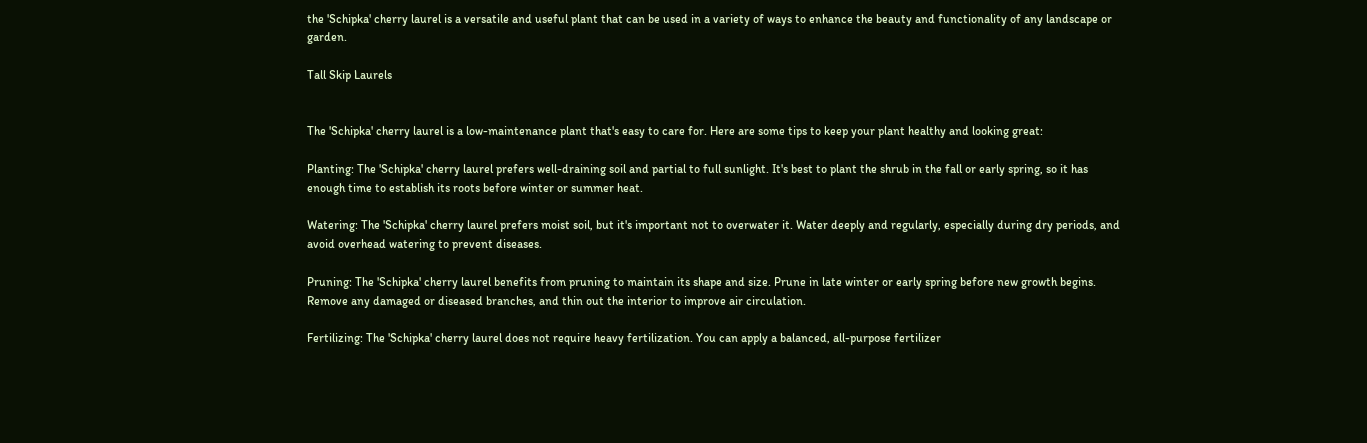the 'Schipka' cherry laurel is a versatile and useful plant that can be used in a variety of ways to enhance the beauty and functionality of any landscape or garden.

Tall Skip Laurels


The 'Schipka' cherry laurel is a low-maintenance plant that's easy to care for. Here are some tips to keep your plant healthy and looking great:

Planting: The 'Schipka' cherry laurel prefers well-draining soil and partial to full sunlight. It's best to plant the shrub in the fall or early spring, so it has enough time to establish its roots before winter or summer heat.

Watering: The 'Schipka' cherry laurel prefers moist soil, but it's important not to overwater it. Water deeply and regularly, especially during dry periods, and avoid overhead watering to prevent diseases.

Pruning: The 'Schipka' cherry laurel benefits from pruning to maintain its shape and size. Prune in late winter or early spring before new growth begins. Remove any damaged or diseased branches, and thin out the interior to improve air circulation.

Fertilizing: The 'Schipka' cherry laurel does not require heavy fertilization. You can apply a balanced, all-purpose fertilizer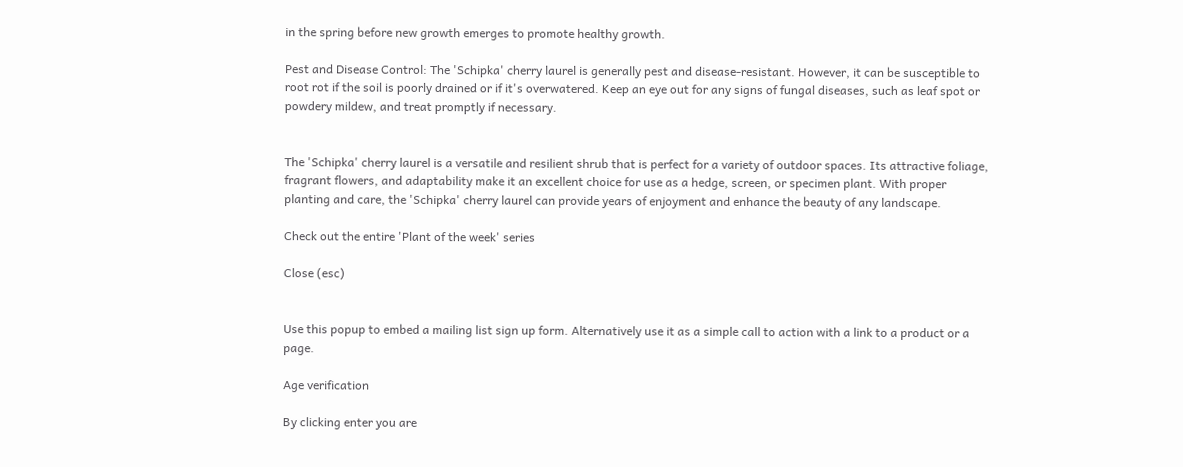in the spring before new growth emerges to promote healthy growth.

Pest and Disease Control: The 'Schipka' cherry laurel is generally pest and disease-resistant. However, it can be susceptible to root rot if the soil is poorly drained or if it's overwatered. Keep an eye out for any signs of fungal diseases, such as leaf spot or powdery mildew, and treat promptly if necessary.


The 'Schipka' cherry laurel is a versatile and resilient shrub that is perfect for a variety of outdoor spaces. Its attractive foliage, fragrant flowers, and adaptability make it an excellent choice for use as a hedge, screen, or specimen plant. With proper planting and care, the 'Schipka' cherry laurel can provide years of enjoyment and enhance the beauty of any landscape.

Check out the entire 'Plant of the week' series

Close (esc)


Use this popup to embed a mailing list sign up form. Alternatively use it as a simple call to action with a link to a product or a page.

Age verification

By clicking enter you are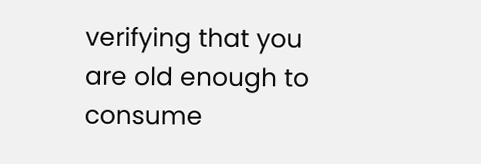verifying that you are old enough to consume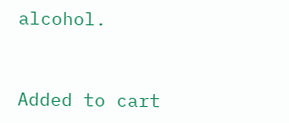alcohol.


Added to cart